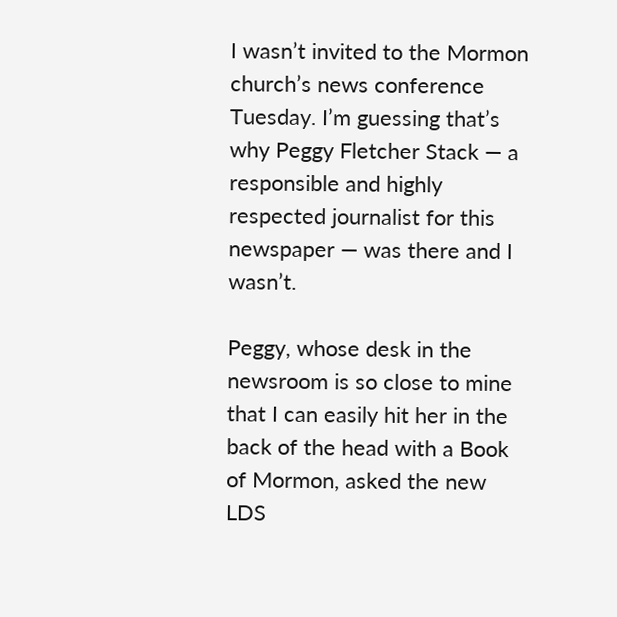I wasn’t invited to the Mormon church’s news conference Tuesday. I’m guessing that’s why Peggy Fletcher Stack — a responsible and highly respected journalist for this newspaper — was there and I wasn’t.

Peggy, whose desk in the newsroom is so close to mine that I can easily hit her in the back of the head with a Book of Mormon, asked the new LDS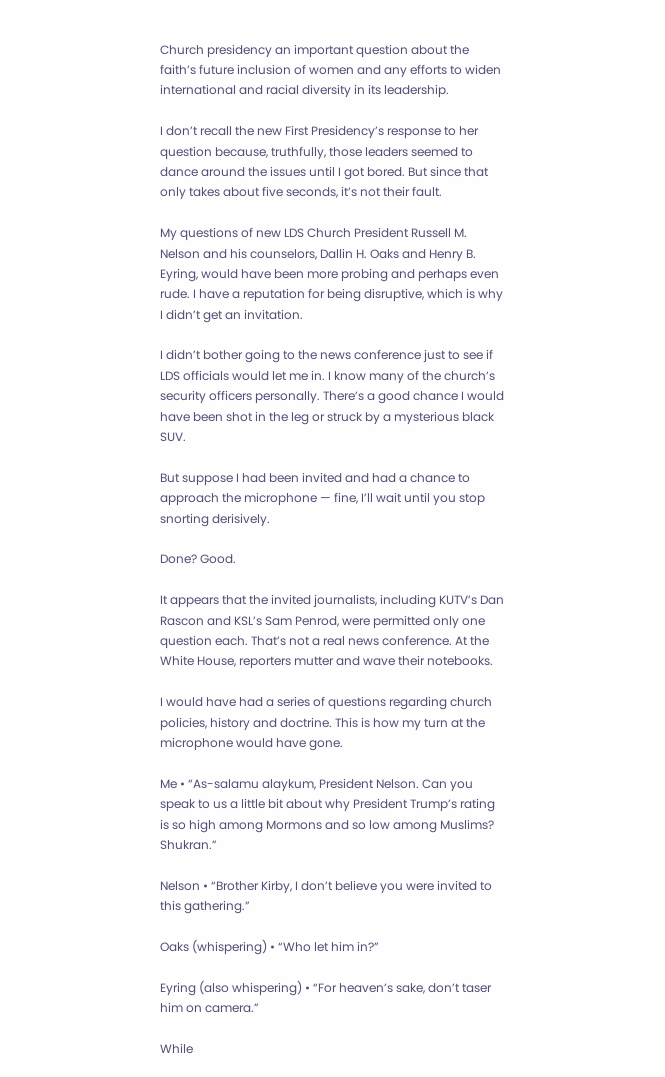Church presidency an important question about the faith’s future inclusion of women and any efforts to widen international and racial diversity in its leadership.

I don’t recall the new First Presidency’s response to her question because, truthfully, those leaders seemed to dance around the issues until I got bored. But since that only takes about five seconds, it’s not their fault.

My questions of new LDS Church President Russell M. Nelson and his counselors, Dallin H. Oaks and Henry B. Eyring, would have been more probing and perhaps even rude. I have a reputation for being disruptive, which is why I didn’t get an invitation.

I didn’t bother going to the news conference just to see if LDS officials would let me in. I know many of the church’s security officers personally. There’s a good chance I would have been shot in the leg or struck by a mysterious black SUV.

But suppose I had been invited and had a chance to approach the microphone — fine, I’ll wait until you stop snorting derisively.

Done? Good.

It appears that the invited journalists, including KUTV’s Dan Rascon and KSL’s Sam Penrod, were permitted only one question each. That’s not a real news conference. At the White House, reporters mutter and wave their notebooks.

I would have had a series of questions regarding church policies, history and doctrine. This is how my turn at the microphone would have gone.

Me • “As-salamu alaykum, President Nelson. Can you speak to us a little bit about why President Trump’s rating is so high among Mormons and so low among Muslims? Shukran.”

Nelson • “Brother Kirby, I don’t believe you were invited to this gathering.”

Oaks (whispering) • “Who let him in?”

Eyring (also whispering) • “For heaven’s sake, don’t taser him on camera.”

While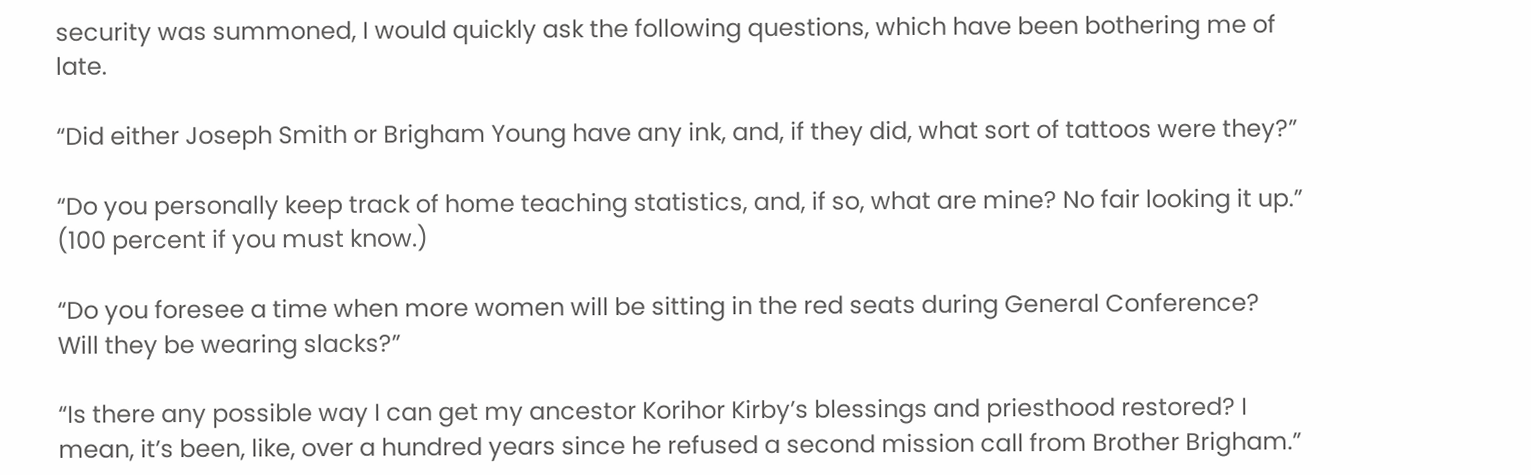security was summoned, I would quickly ask the following questions, which have been bothering me of late.

“Did either Joseph Smith or Brigham Young have any ink, and, if they did, what sort of tattoos were they?”

“Do you personally keep track of home teaching statistics, and, if so, what are mine? No fair looking it up.” (100 percent if you must know.)

“Do you foresee a time when more women will be sitting in the red seats during General Conference? Will they be wearing slacks?”

“Is there any possible way I can get my ancestor Korihor Kirby’s blessings and priesthood restored? I mean, it’s been, like, over a hundred years since he refused a second mission call from Brother Brigham.”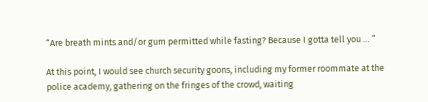“Are breath mints and/or gum permitted while fasting? Because I gotta tell you … ”

At this point, I would see church security goons, including my former roommate at the police academy, gathering on the fringes of the crowd, waiting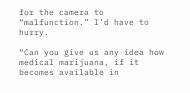for the camera to “malfunction.” I’d have to hurry.

“Can you give us any idea how medical marijuana, if it becomes available in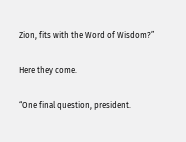Zion, fits with the Word of Wisdom?”

Here they come.

“One final question, president.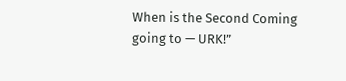When is the Second Coming going to — URK!”